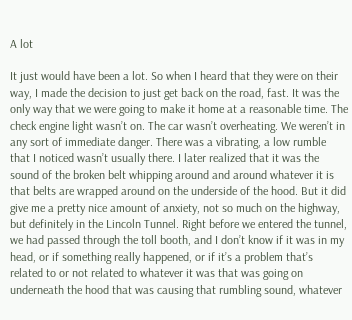A lot

It just would have been a lot. So when I heard that they were on their way, I made the decision to just get back on the road, fast. It was the only way that we were going to make it home at a reasonable time. The check engine light wasn’t on. The car wasn’t overheating. We weren’t in any sort of immediate danger. There was a vibrating, a low rumble that I noticed wasn’t usually there. I later realized that it was the sound of the broken belt whipping around and around whatever it is that belts are wrapped around on the underside of the hood. But it did give me a pretty nice amount of anxiety, not so much on the highway, but definitely in the Lincoln Tunnel. Right before we entered the tunnel, we had passed through the toll booth, and I don’t know if it was in my head, or if something really happened, or if it’s a problem that’s related to or not related to whatever it was that was going on underneath the hood that was causing that rumbling sound, whatever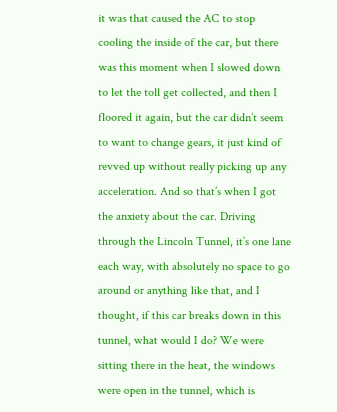it was that caused the AC to stop cooling the inside of the car, but there was this moment when I slowed down to let the toll get collected, and then I floored it again, but the car didn’t seem to want to change gears, it just kind of revved up without really picking up any acceleration. And so that’s when I got the anxiety about the car. Driving through the Lincoln Tunnel, it’s one lane each way, with absolutely no space to go around or anything like that, and I thought, if this car breaks down in this tunnel, what would I do? We were sitting there in the heat, the windows were open in the tunnel, which is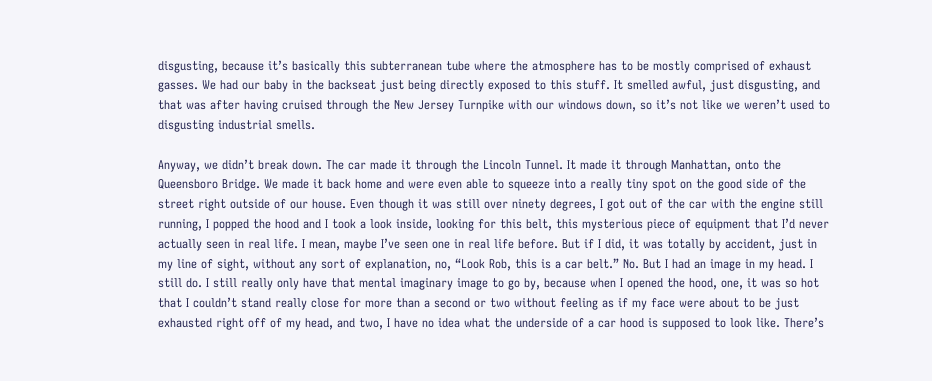disgusting, because it’s basically this subterranean tube where the atmosphere has to be mostly comprised of exhaust gasses. We had our baby in the backseat just being directly exposed to this stuff. It smelled awful, just disgusting, and that was after having cruised through the New Jersey Turnpike with our windows down, so it’s not like we weren’t used to disgusting industrial smells.

Anyway, we didn’t break down. The car made it through the Lincoln Tunnel. It made it through Manhattan, onto the Queensboro Bridge. We made it back home and were even able to squeeze into a really tiny spot on the good side of the street right outside of our house. Even though it was still over ninety degrees, I got out of the car with the engine still running, I popped the hood and I took a look inside, looking for this belt, this mysterious piece of equipment that I’d never actually seen in real life. I mean, maybe I’ve seen one in real life before. But if I did, it was totally by accident, just in my line of sight, without any sort of explanation, no, “Look Rob, this is a car belt.” No. But I had an image in my head. I still do. I still really only have that mental imaginary image to go by, because when I opened the hood, one, it was so hot that I couldn’t stand really close for more than a second or two without feeling as if my face were about to be just exhausted right off of my head, and two, I have no idea what the underside of a car hood is supposed to look like. There’s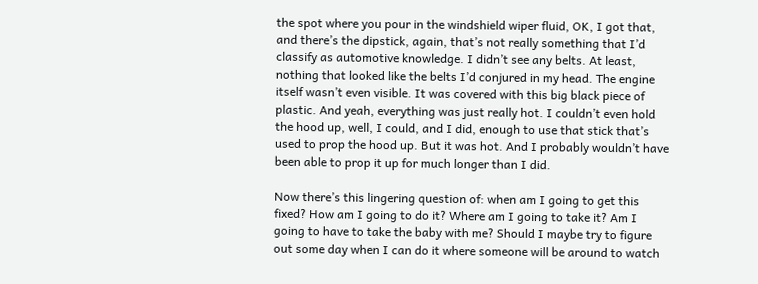the spot where you pour in the windshield wiper fluid, OK, I got that, and there’s the dipstick, again, that’s not really something that I’d classify as automotive knowledge. I didn’t see any belts. At least, nothing that looked like the belts I’d conjured in my head. The engine itself wasn’t even visible. It was covered with this big black piece of plastic. And yeah, everything was just really hot. I couldn’t even hold the hood up, well, I could, and I did, enough to use that stick that’s used to prop the hood up. But it was hot. And I probably wouldn’t have been able to prop it up for much longer than I did.

Now there’s this lingering question of: when am I going to get this fixed? How am I going to do it? Where am I going to take it? Am I going to have to take the baby with me? Should I maybe try to figure out some day when I can do it where someone will be around to watch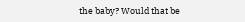the baby? Would that be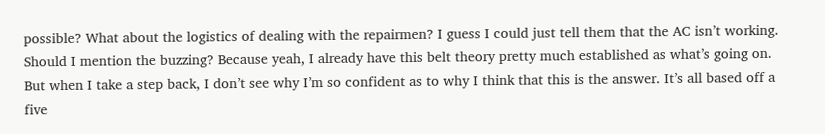possible? What about the logistics of dealing with the repairmen? I guess I could just tell them that the AC isn’t working. Should I mention the buzzing? Because yeah, I already have this belt theory pretty much established as what’s going on. But when I take a step back, I don’t see why I’m so confident as to why I think that this is the answer. It’s all based off a five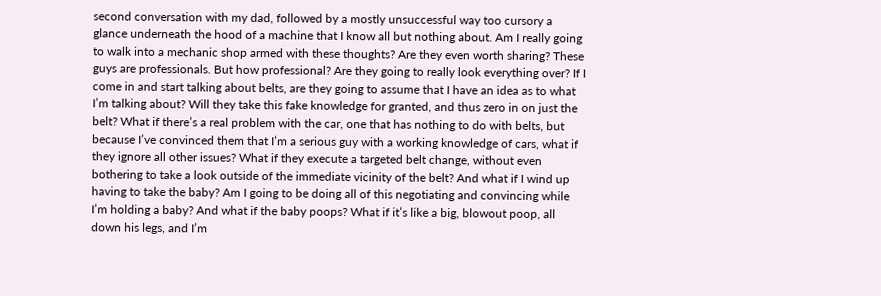second conversation with my dad, followed by a mostly unsuccessful way too cursory a glance underneath the hood of a machine that I know all but nothing about. Am I really going to walk into a mechanic shop armed with these thoughts? Are they even worth sharing? These guys are professionals. But how professional? Are they going to really look everything over? If I come in and start talking about belts, are they going to assume that I have an idea as to what I’m talking about? Will they take this fake knowledge for granted, and thus zero in on just the belt? What if there’s a real problem with the car, one that has nothing to do with belts, but because I’ve convinced them that I’m a serious guy with a working knowledge of cars, what if they ignore all other issues? What if they execute a targeted belt change, without even bothering to take a look outside of the immediate vicinity of the belt? And what if I wind up having to take the baby? Am I going to be doing all of this negotiating and convincing while I’m holding a baby? And what if the baby poops? What if it’s like a big, blowout poop, all down his legs, and I’m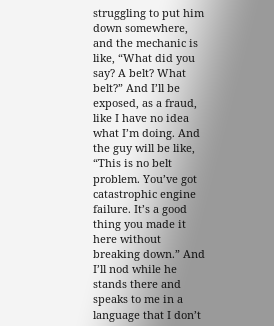struggling to put him down somewhere, and the mechanic is like, “What did you say? A belt? What belt?” And I’ll be exposed, as a fraud, like I have no idea what I’m doing. And the guy will be like, “This is no belt problem. You’ve got catastrophic engine failure. It’s a good thing you made it here without breaking down.” And I’ll nod while he stands there and speaks to me in a language that I don’t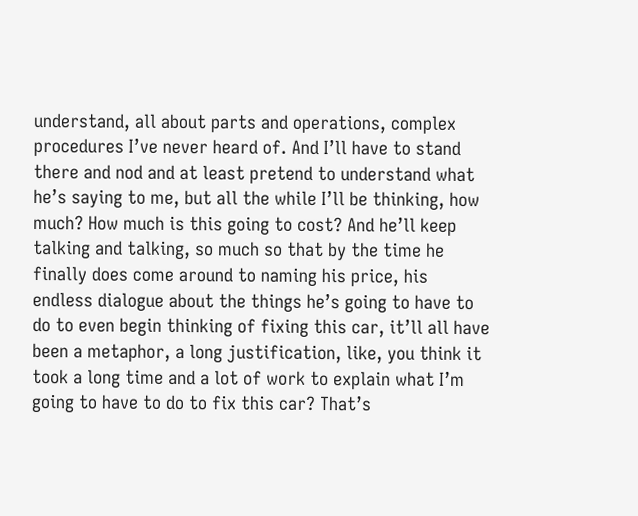understand, all about parts and operations, complex procedures I’ve never heard of. And I’ll have to stand there and nod and at least pretend to understand what he’s saying to me, but all the while I’ll be thinking, how much? How much is this going to cost? And he’ll keep talking and talking, so much so that by the time he finally does come around to naming his price, his endless dialogue about the things he’s going to have to do to even begin thinking of fixing this car, it’ll all have been a metaphor, a long justification, like, you think it took a long time and a lot of work to explain what I’m going to have to do to fix this car? That’s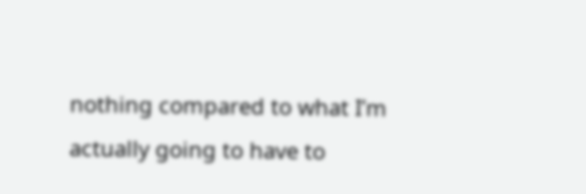nothing compared to what I’m actually going to have to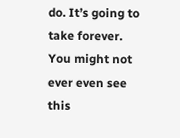do. It’s going to take forever. You might not ever even see this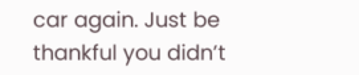car again. Just be thankful you didn’t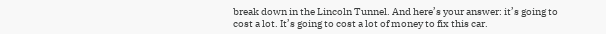break down in the Lincoln Tunnel. And here’s your answer: it’s going to cost a lot. It’s going to cost a lot of money to fix this car.